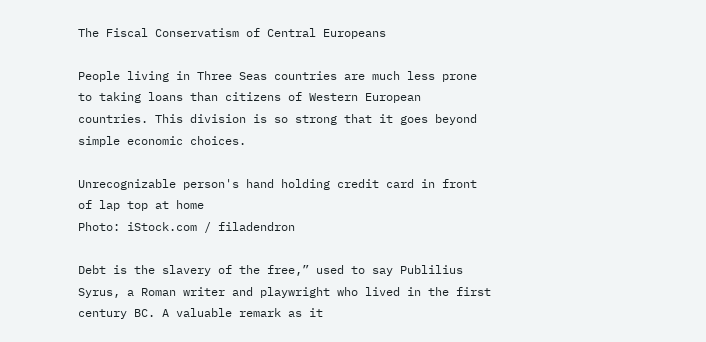The Fiscal Conservatism of Central Europeans

People living in Three Seas countries are much less prone to taking loans than citizens of Western European countries. This division is so strong that it goes beyond simple economic choices.

Unrecognizable person's hand holding credit card in front of lap top at home
Photo: iStock.com / filadendron

Debt is the slavery of the free,” used to say Publilius Syrus, a Roman writer and playwright who lived in the first century BC. A valuable remark as it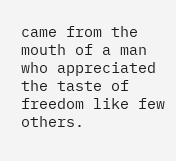came from the mouth of a man who appreciated the taste of freedom like few others.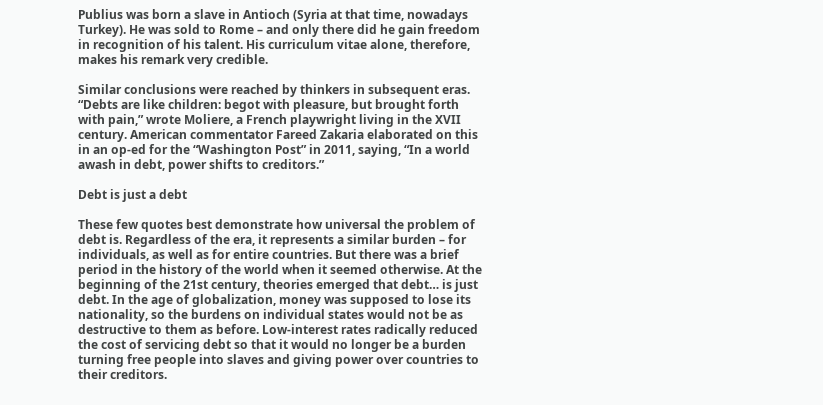Publius was born a slave in Antioch (Syria at that time, nowadays Turkey). He was sold to Rome – and only there did he gain freedom in recognition of his talent. His curriculum vitae alone, therefore, makes his remark very credible.

Similar conclusions were reached by thinkers in subsequent eras. “Debts are like children: begot with pleasure, but brought forth with pain,” wrote Moliere, a French playwright living in the XVII century. American commentator Fareed Zakaria elaborated on this in an op-ed for the “Washington Post” in 2011, saying, “In a world awash in debt, power shifts to creditors.”

Debt is just a debt

These few quotes best demonstrate how universal the problem of debt is. Regardless of the era, it represents a similar burden – for individuals, as well as for entire countries. But there was a brief period in the history of the world when it seemed otherwise. At the beginning of the 21st century, theories emerged that debt… is just debt. In the age of globalization, money was supposed to lose its nationality, so the burdens on individual states would not be as destructive to them as before. Low-interest rates radically reduced the cost of servicing debt so that it would no longer be a burden turning free people into slaves and giving power over countries to their creditors.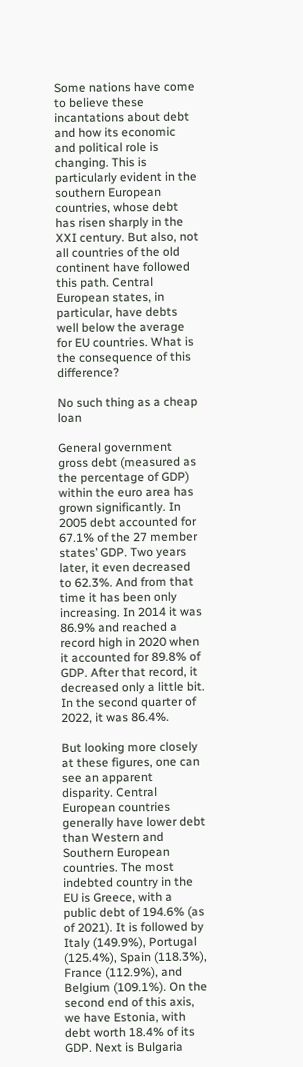Some nations have come to believe these incantations about debt and how its economic and political role is changing. This is particularly evident in the southern European countries, whose debt has risen sharply in the XXI century. But also, not all countries of the old continent have followed this path. Central European states, in particular, have debts well below the average for EU countries. What is the consequence of this difference?

No such thing as a cheap loan

General government gross debt (measured as the percentage of GDP) within the euro area has grown significantly. In 2005 debt accounted for 67.1% of the 27 member states’ GDP. Two years later, it even decreased to 62.3%. And from that time it has been only increasing. In 2014 it was 86.9% and reached a record high in 2020 when it accounted for 89.8% of GDP. After that record, it decreased only a little bit. In the second quarter of 2022, it was 86.4%.

But looking more closely at these figures, one can see an apparent disparity. Central European countries generally have lower debt than Western and Southern European countries. The most indebted country in the EU is Greece, with a public debt of 194.6% (as of 2021). It is followed by Italy (149.9%), Portugal (125.4%), Spain (118.3%), France (112.9%), and Belgium (109.1%). On the second end of this axis, we have Estonia, with debt worth 18.4% of its GDP. Next is Bulgaria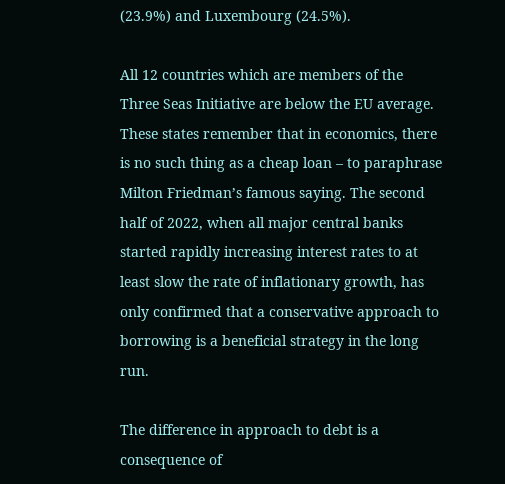(23.9%) and Luxembourg (24.5%).

All 12 countries which are members of the Three Seas Initiative are below the EU average. These states remember that in economics, there is no such thing as a cheap loan – to paraphrase Milton Friedman’s famous saying. The second half of 2022, when all major central banks started rapidly increasing interest rates to at least slow the rate of inflationary growth, has only confirmed that a conservative approach to borrowing is a beneficial strategy in the long run.

The difference in approach to debt is a consequence of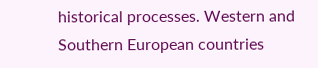historical processes. Western and Southern European countries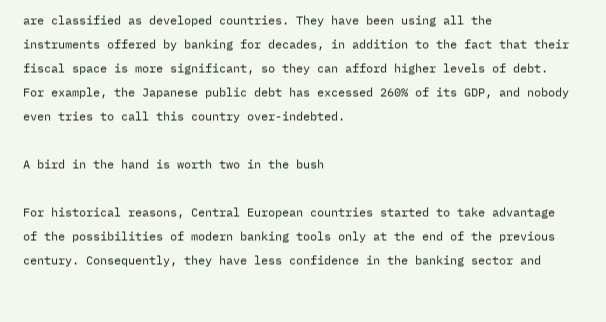are classified as developed countries. They have been using all the instruments offered by banking for decades, in addition to the fact that their fiscal space is more significant, so they can afford higher levels of debt. For example, the Japanese public debt has excessed 260% of its GDP, and nobody even tries to call this country over-indebted.

A bird in the hand is worth two in the bush

For historical reasons, Central European countries started to take advantage of the possibilities of modern banking tools only at the end of the previous century. Consequently, they have less confidence in the banking sector and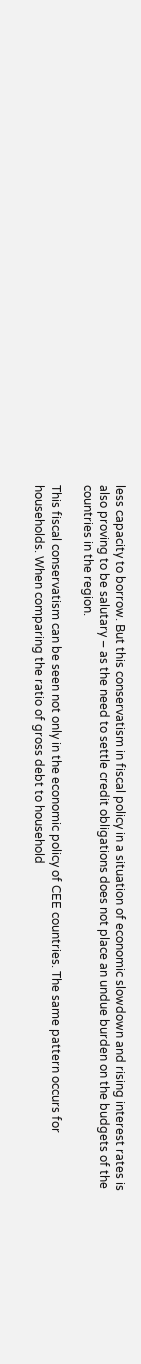less capacity to borrow. But this conservatism in fiscal policy in a situation of economic slowdown and rising interest rates is also proving to be salutary – as the need to settle credit obligations does not place an undue burden on the budgets of the countries in the region.

This fiscal conservatism can be seen not only in the economic policy of CEE countries. The same pattern occurs for households. When comparing the ratio of gross debt to household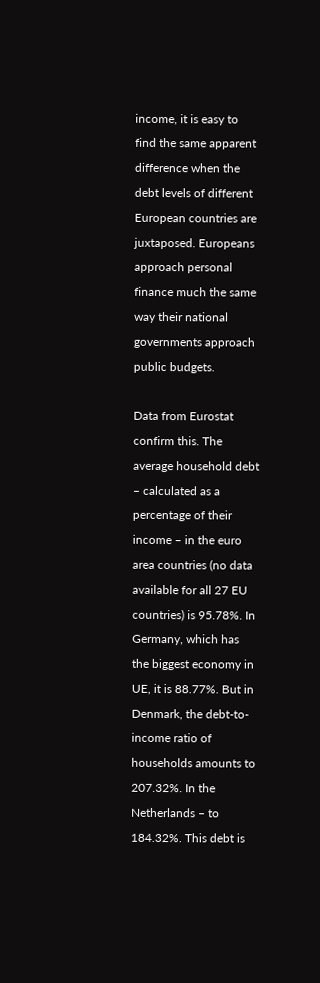income, it is easy to find the same apparent difference when the debt levels of different European countries are juxtaposed. Europeans approach personal finance much the same way their national governments approach public budgets.

Data from Eurostat confirm this. The average household debt – calculated as a percentage of their income – in the euro area countries (no data available for all 27 EU countries) is 95.78%. In Germany, which has the biggest economy in UE, it is 88.77%. But in Denmark, the debt-to-income ratio of households amounts to 207.32%. In the Netherlands – to 184.32%. This debt is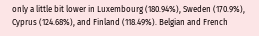only a little bit lower in Luxembourg (180.94%), Sweden (170.9%), Cyprus (124.68%), and Finland (118.49%). Belgian and French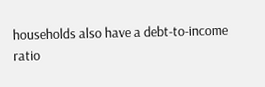households also have a debt-to-income ratio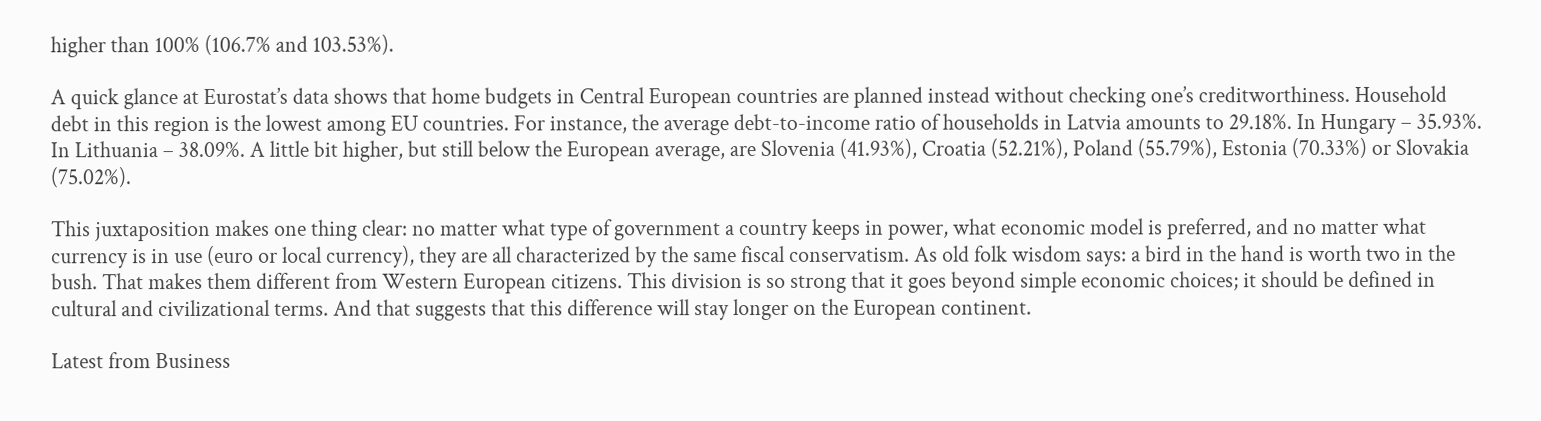higher than 100% (106.7% and 103.53%).

A quick glance at Eurostat’s data shows that home budgets in Central European countries are planned instead without checking one’s creditworthiness. Household debt in this region is the lowest among EU countries. For instance, the average debt-to-income ratio of households in Latvia amounts to 29.18%. In Hungary – 35.93%. In Lithuania – 38.09%. A little bit higher, but still below the European average, are Slovenia (41.93%), Croatia (52.21%), Poland (55.79%), Estonia (70.33%) or Slovakia (75.02%).

This juxtaposition makes one thing clear: no matter what type of government a country keeps in power, what economic model is preferred, and no matter what currency is in use (euro or local currency), they are all characterized by the same fiscal conservatism. As old folk wisdom says: a bird in the hand is worth two in the bush. That makes them different from Western European citizens. This division is so strong that it goes beyond simple economic choices; it should be defined in cultural and civilizational terms. And that suggests that this difference will stay longer on the European continent.

Latest from Business